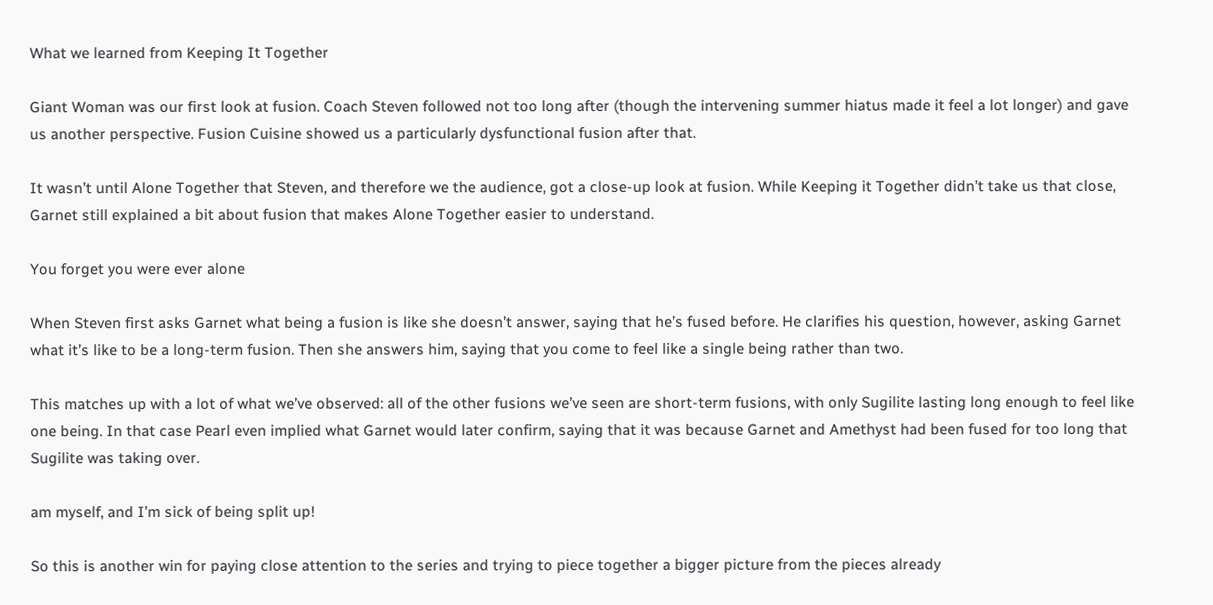What we learned from Keeping It Together

Giant Woman was our first look at fusion. Coach Steven followed not too long after (though the intervening summer hiatus made it feel a lot longer) and gave us another perspective. Fusion Cuisine showed us a particularly dysfunctional fusion after that.

It wasn’t until Alone Together that Steven, and therefore we the audience, got a close-up look at fusion. While Keeping it Together didn’t take us that close, Garnet still explained a bit about fusion that makes Alone Together easier to understand.

You forget you were ever alone

When Steven first asks Garnet what being a fusion is like she doesn’t answer, saying that he’s fused before. He clarifies his question, however, asking Garnet what it’s like to be a long-term fusion. Then she answers him, saying that you come to feel like a single being rather than two.

This matches up with a lot of what we’ve observed: all of the other fusions we’ve seen are short-term fusions, with only Sugilite lasting long enough to feel like one being. In that case Pearl even implied what Garnet would later confirm, saying that it was because Garnet and Amethyst had been fused for too long that Sugilite was taking over.

am myself, and I’m sick of being split up!

So this is another win for paying close attention to the series and trying to piece together a bigger picture from the pieces already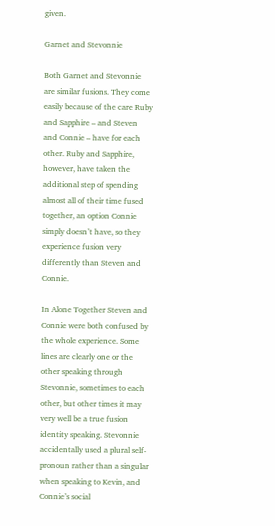given.

Garnet and Stevonnie

Both Garnet and Stevonnie are similar fusions. They come easily because of the care Ruby and Sapphire – and Steven and Connie – have for each other. Ruby and Sapphire, however, have taken the additional step of spending almost all of their time fused together, an option Connie simply doesn’t have, so they experience fusion very differently than Steven and Connie.

In Alone Together Steven and Connie were both confused by the whole experience. Some lines are clearly one or the other speaking through Stevonnie, sometimes to each other, but other times it may very well be a true fusion identity speaking. Stevonnie accidentally used a plural self-pronoun rather than a singular when speaking to Kevin, and Connie’s social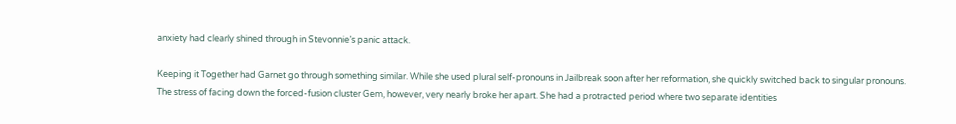anxiety had clearly shined through in Stevonnie’s panic attack.

Keeping it Together had Garnet go through something similar. While she used plural self-pronouns in Jailbreak soon after her reformation, she quickly switched back to singular pronouns. The stress of facing down the forced-fusion cluster Gem, however, very nearly broke her apart. She had a protracted period where two separate identities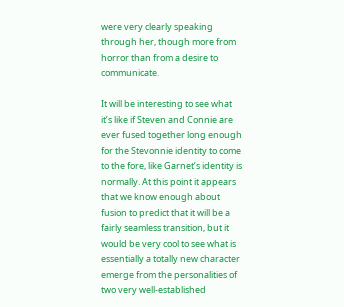were very clearly speaking through her, though more from horror than from a desire to communicate.

It will be interesting to see what it’s like if Steven and Connie are ever fused together long enough for the Stevonnie identity to come to the fore, like Garnet’s identity is normally. At this point it appears that we know enough about fusion to predict that it will be a fairly seamless transition, but it would be very cool to see what is essentially a totally new character emerge from the personalities of two very well-established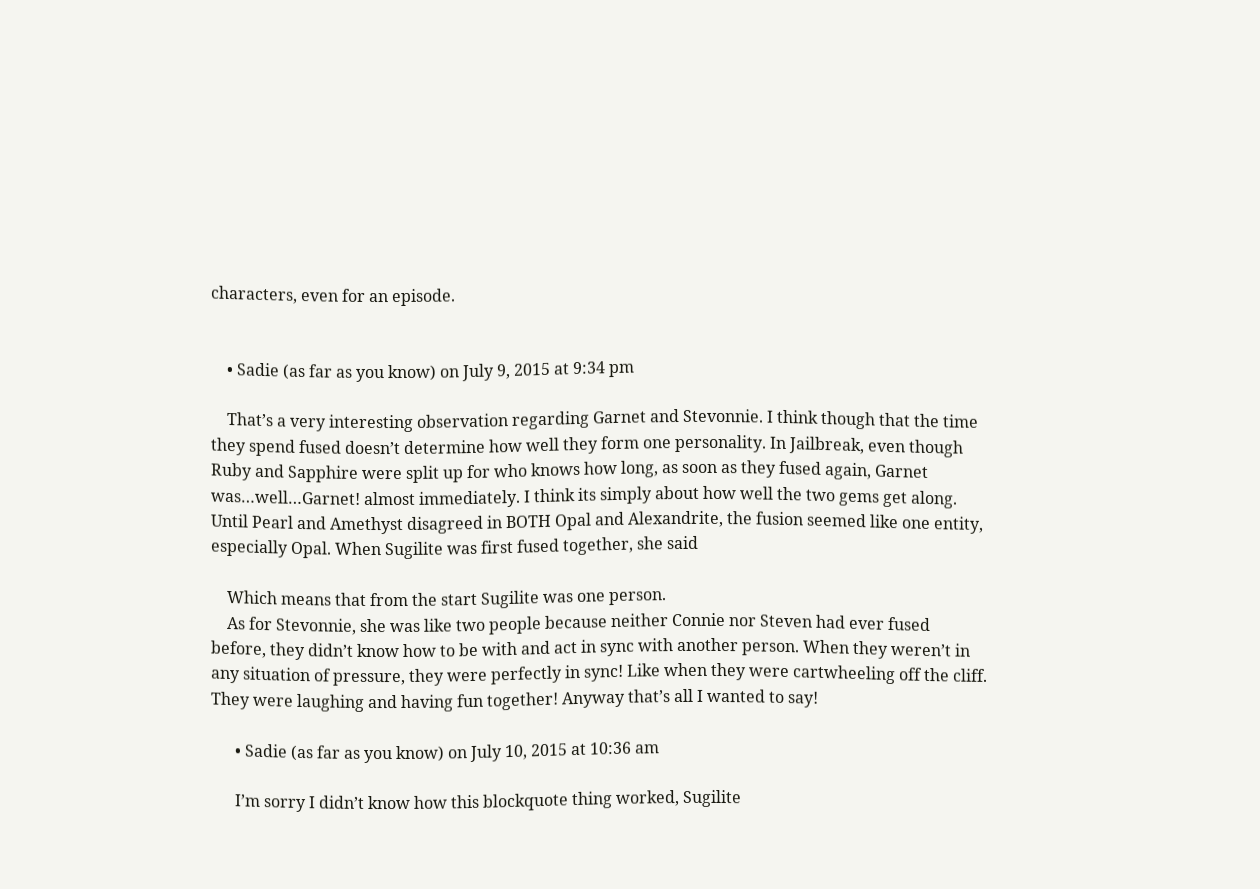characters, even for an episode.


    • Sadie (as far as you know) on July 9, 2015 at 9:34 pm

    That’s a very interesting observation regarding Garnet and Stevonnie. I think though that the time they spend fused doesn’t determine how well they form one personality. In Jailbreak, even though Ruby and Sapphire were split up for who knows how long, as soon as they fused again, Garnet was…well…Garnet! almost immediately. I think its simply about how well the two gems get along. Until Pearl and Amethyst disagreed in BOTH Opal and Alexandrite, the fusion seemed like one entity, especially Opal. When Sugilite was first fused together, she said

    Which means that from the start Sugilite was one person.
    As for Stevonnie, she was like two people because neither Connie nor Steven had ever fused before, they didn’t know how to be with and act in sync with another person. When they weren’t in any situation of pressure, they were perfectly in sync! Like when they were cartwheeling off the cliff. They were laughing and having fun together! Anyway that’s all I wanted to say!

      • Sadie (as far as you know) on July 10, 2015 at 10:36 am

      I’m sorry I didn’t know how this blockquote thing worked, Sugilite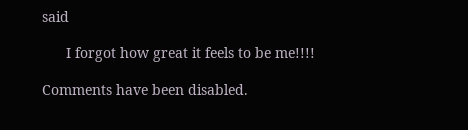said

      I forgot how great it feels to be me!!!!

Comments have been disabled.